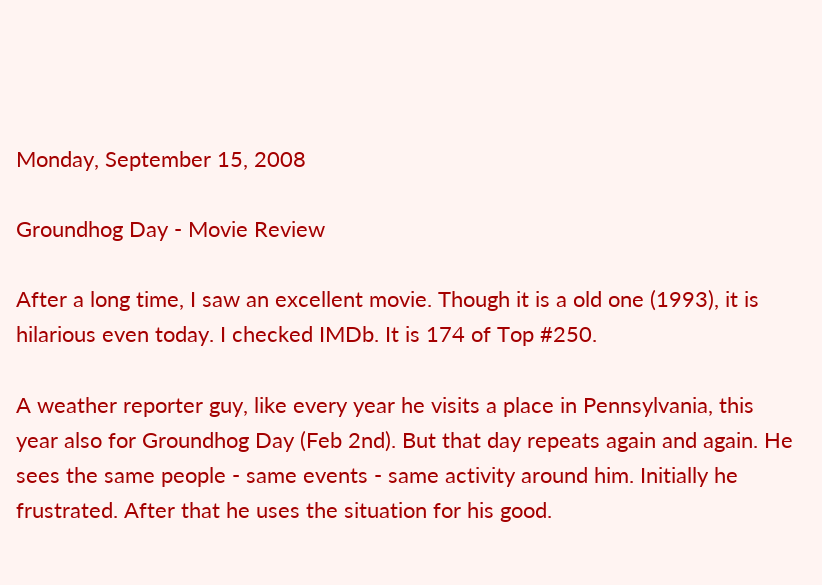Monday, September 15, 2008

Groundhog Day - Movie Review

After a long time, I saw an excellent movie. Though it is a old one (1993), it is hilarious even today. I checked IMDb. It is 174 of Top #250.

A weather reporter guy, like every year he visits a place in Pennsylvania, this year also for Groundhog Day (Feb 2nd). But that day repeats again and again. He sees the same people - same events - same activity around him. Initially he frustrated. After that he uses the situation for his good.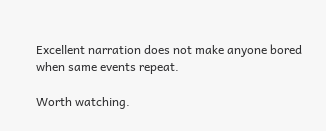Excellent narration does not make anyone bored when same events repeat.

Worth watching.